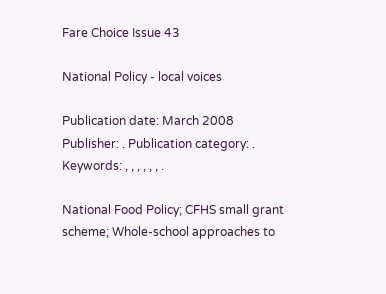Fare Choice Issue 43

National Policy - local voices

Publication date: March 2008
Publisher: . Publication category: . Keywords: , , , , , , .

National Food Policy; CFHS small grant scheme; Whole-school approaches to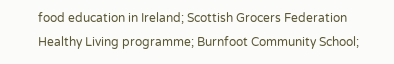food education in Ireland; Scottish Grocers Federation Healthy Living programme; Burnfoot Community School;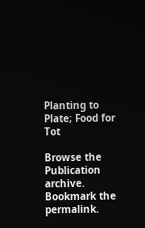Planting to Plate; Food for Tot

Browse the Publication archive. Bookmark the permalink.